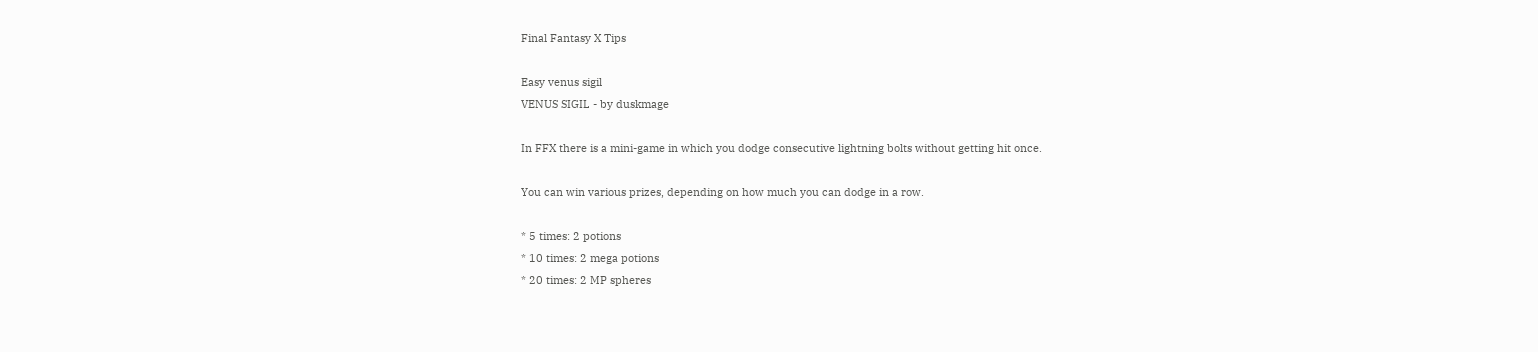Final Fantasy X Tips

Easy venus sigil
VENUS SIGIL - by duskmage

In FFX there is a mini-game in which you dodge consecutive lightning bolts without getting hit once.

You can win various prizes, depending on how much you can dodge in a row.

* 5 times: 2 potions
* 10 times: 2 mega potions
* 20 times: 2 MP spheres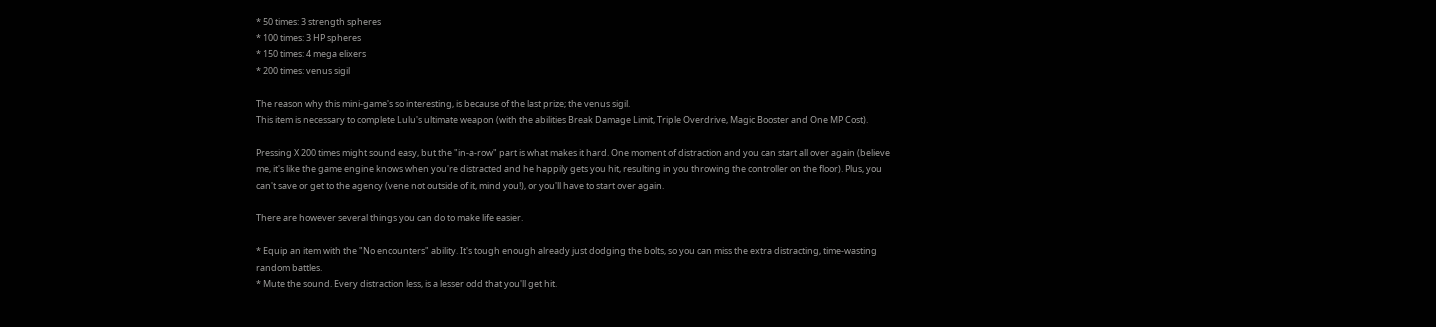* 50 times: 3 strength spheres
* 100 times: 3 HP spheres
* 150 times: 4 mega elixers
* 200 times: venus sigil

The reason why this mini-game's so interesting, is because of the last prize; the venus sigil.
This item is necessary to complete Lulu's ultimate weapon (with the abilities Break Damage Limit, Triple Overdrive, Magic Booster and One MP Cost).

Pressing X 200 times might sound easy, but the "in-a-row" part is what makes it hard. One moment of distraction and you can start all over again (believe me, it's like the game engine knows when you're distracted and he happily gets you hit, resulting in you throwing the controller on the floor). Plus, you can't save or get to the agency (vene not outside of it, mind you!), or you'll have to start over again.

There are however several things you can do to make life easier.

* Equip an item with the "No encounters" ability. It's tough enough already just dodging the bolts, so you can miss the extra distracting, time-wasting random battles.
* Mute the sound. Every distraction less, is a lesser odd that you'll get hit.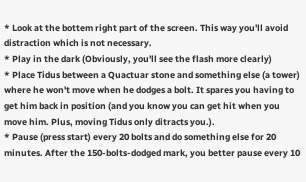* Look at the bottem right part of the screen. This way you'll avoid distraction which is not necessary.
* Play in the dark (Obviously, you'll see the flash more clearly)
* Place Tidus between a Quactuar stone and something else (a tower) where he won't move when he dodges a bolt. It spares you having to get him back in position (and you know you can get hit when you move him. Plus, moving Tidus only ditracts you.).
* Pause (press start) every 20 bolts and do something else for 20 minutes. After the 150-bolts-dodged mark, you better pause every 10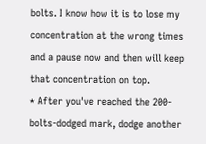bolts. I know how it is to lose my concentration at the wrong times and a pause now and then will keep that concentration on top.
* After you've reached the 200-bolts-dodged mark, dodge another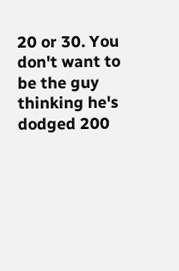20 or 30. You don't want to be the guy thinking he's dodged 200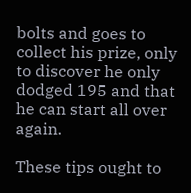bolts and goes to collect his prize, only to discover he only dodged 195 and that he can start all over again.

These tips ought to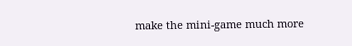make the mini-game much more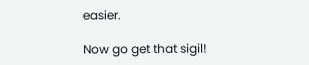easier.

Now go get that sigil!